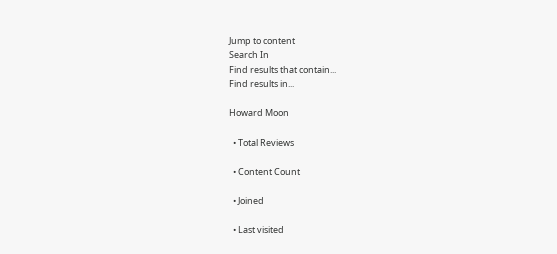Jump to content
Search In
Find results that contain...
Find results in...

Howard Moon

  • Total Reviews

  • Content Count

  • Joined

  • Last visited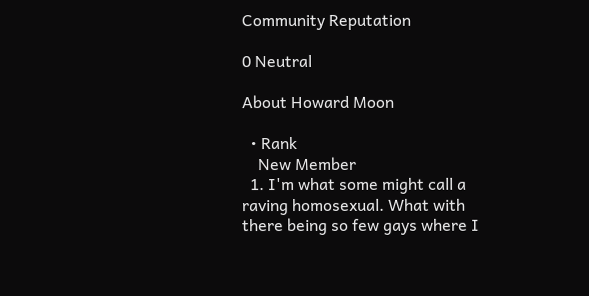Community Reputation

0 Neutral

About Howard Moon

  • Rank
    New Member
  1. I'm what some might call a raving homosexual. What with there being so few gays where I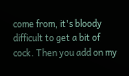come from, it's bloody difficult to get a bit of cock. Then you add on my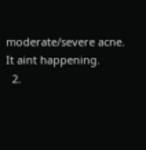moderate/severe acne. It aint happening.
  2.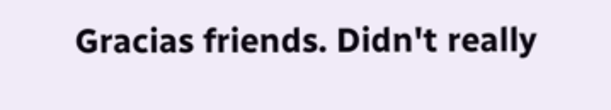Gracias friends. Didn't really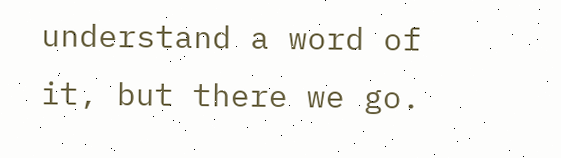understand a word of it, but there we go.